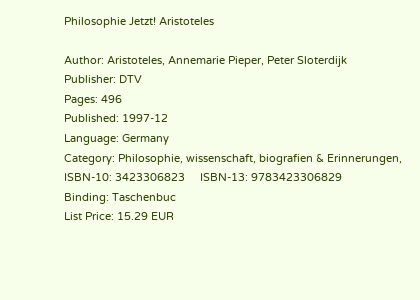Philosophie Jetzt! Aristoteles

Author: Aristoteles, Annemarie Pieper, Peter Sloterdijk
Publisher: DTV
Pages: 496
Published: 1997-12
Language: Germany
Category: Philosophie, wissenschaft, biografien & Erinnerungen,
ISBN-10: 3423306823     ISBN-13: 9783423306829
Binding: Taschenbuc
List Price: 15.29 EUR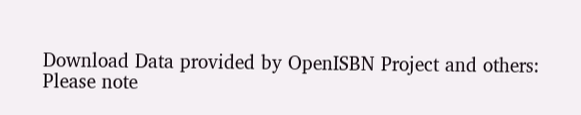Download Data provided by OpenISBN Project and others:
Please note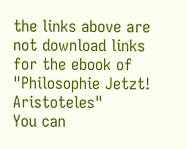the links above are not download links for the ebook of "Philosophie Jetzt! Aristoteles"
You can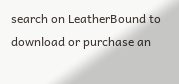search on LeatherBound to download or purchase an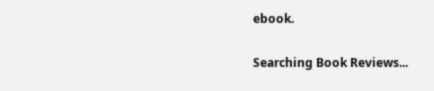ebook.

Searching Book Reviews...